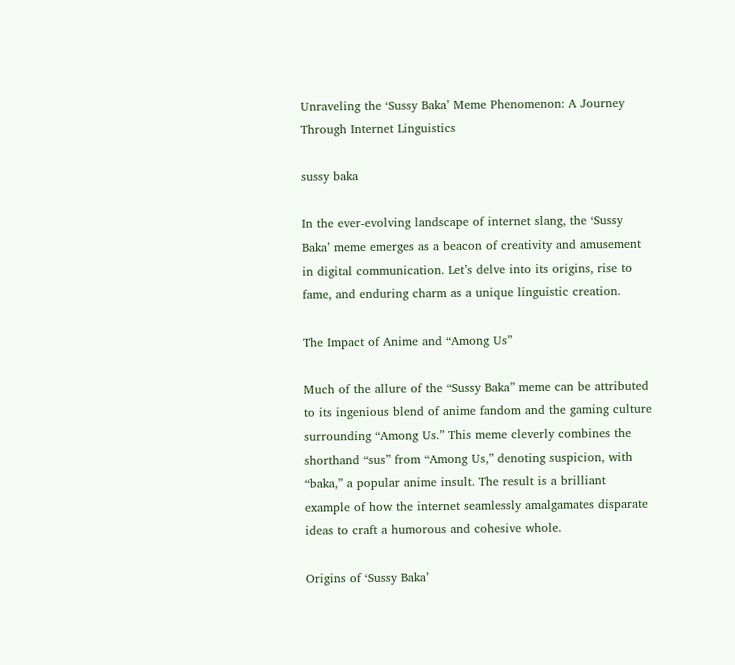Unraveling the ‘Sussy Baka’ Meme Phenomenon: A Journey Through Internet Linguistics

sussy baka

In the ever-evolving landscape of internet slang, the ‘Sussy Baka’ meme emerges as a beacon of creativity and amusement in digital communication. Let’s delve into its origins, rise to fame, and enduring charm as a unique linguistic creation.

The Impact of Anime and “Among Us”

Much of the allure of the “Sussy Baka” meme can be attributed to its ingenious blend of anime fandom and the gaming culture surrounding “Among Us.” This meme cleverly combines the shorthand “sus” from “Among Us,” denoting suspicion, with “baka,” a popular anime insult. The result is a brilliant example of how the internet seamlessly amalgamates disparate ideas to craft a humorous and cohesive whole.

Origins of ‘Sussy Baka’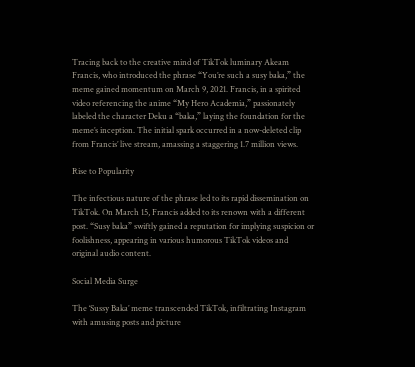Tracing back to the creative mind of TikTok luminary Akeam Francis, who introduced the phrase “You’re such a susy baka,” the meme gained momentum on March 9, 2021. Francis, in a spirited video referencing the anime “My Hero Academia,” passionately labeled the character Deku a “baka,” laying the foundation for the meme’s inception. The initial spark occurred in a now-deleted clip from Francis’ live stream, amassing a staggering 1.7 million views.

Rise to Popularity

The infectious nature of the phrase led to its rapid dissemination on TikTok. On March 15, Francis added to its renown with a different post. “Susy baka” swiftly gained a reputation for implying suspicion or foolishness, appearing in various humorous TikTok videos and original audio content.

Social Media Surge

The ‘Sussy Baka’ meme transcended TikTok, infiltrating Instagram with amusing posts and picture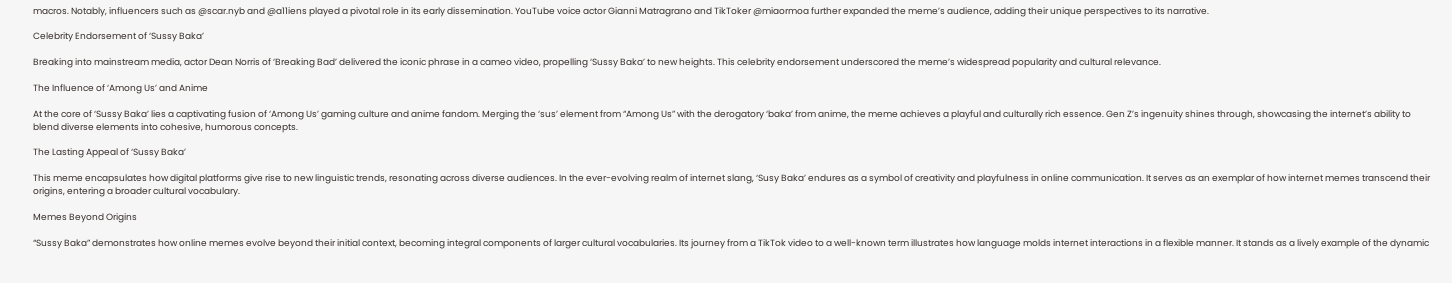macros. Notably, influencers such as @scar.nyb and @a11iens played a pivotal role in its early dissemination. YouTube voice actor Gianni Matragrano and TikToker @miaormoa further expanded the meme’s audience, adding their unique perspectives to its narrative.

Celebrity Endorsement of ‘Sussy Baka’

Breaking into mainstream media, actor Dean Norris of ‘Breaking Bad’ delivered the iconic phrase in a cameo video, propelling ‘Sussy Baka’ to new heights. This celebrity endorsement underscored the meme’s widespread popularity and cultural relevance.

The Influence of ‘Among Us’ and Anime

At the core of ‘Sussy Baka’ lies a captivating fusion of ‘Among Us’ gaming culture and anime fandom. Merging the ‘sus’ element from “Among Us” with the derogatory ‘baka’ from anime, the meme achieves a playful and culturally rich essence. Gen Z’s ingenuity shines through, showcasing the internet’s ability to blend diverse elements into cohesive, humorous concepts.

The Lasting Appeal of ‘Sussy Baka’

This meme encapsulates how digital platforms give rise to new linguistic trends, resonating across diverse audiences. In the ever-evolving realm of internet slang, ‘Susy Baka’ endures as a symbol of creativity and playfulness in online communication. It serves as an exemplar of how internet memes transcend their origins, entering a broader cultural vocabulary.

Memes Beyond Origins

“Sussy Baka” demonstrates how online memes evolve beyond their initial context, becoming integral components of larger cultural vocabularies. Its journey from a TikTok video to a well-known term illustrates how language molds internet interactions in a flexible manner. It stands as a lively example of the dynamic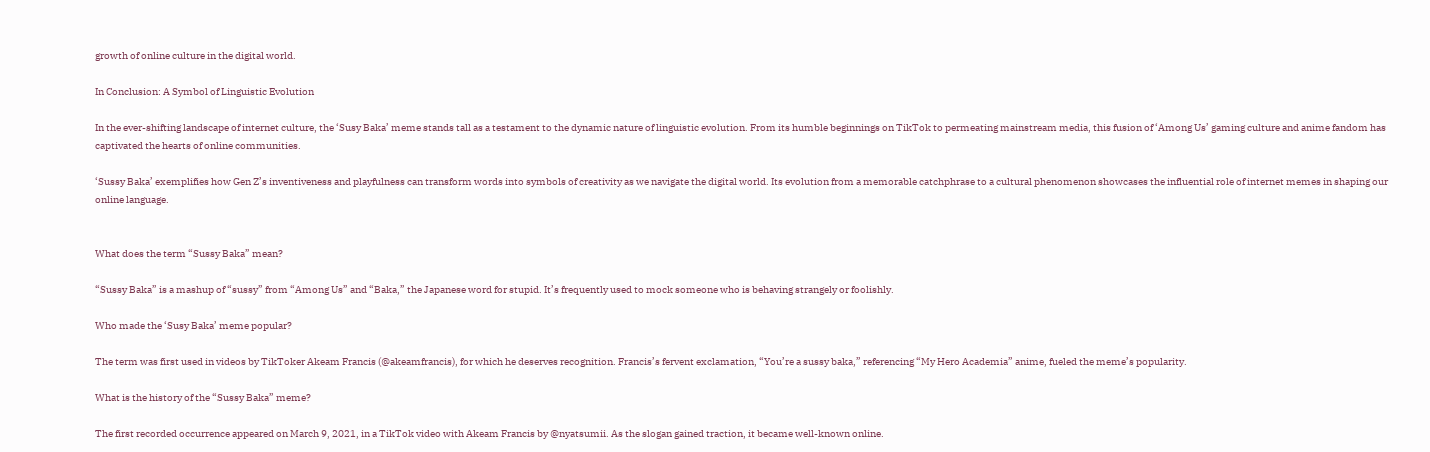growth of online culture in the digital world.

In Conclusion: A Symbol of Linguistic Evolution

In the ever-shifting landscape of internet culture, the ‘Susy Baka’ meme stands tall as a testament to the dynamic nature of linguistic evolution. From its humble beginnings on TikTok to permeating mainstream media, this fusion of ‘Among Us’ gaming culture and anime fandom has captivated the hearts of online communities.

‘Sussy Baka’ exemplifies how Gen Z’s inventiveness and playfulness can transform words into symbols of creativity as we navigate the digital world. Its evolution from a memorable catchphrase to a cultural phenomenon showcases the influential role of internet memes in shaping our online language.


What does the term “Sussy Baka” mean?

“Sussy Baka” is a mashup of “sussy” from “Among Us” and “Baka,” the Japanese word for stupid. It’s frequently used to mock someone who is behaving strangely or foolishly.

Who made the ‘Susy Baka’ meme popular?

The term was first used in videos by TikToker Akeam Francis (@akeamfrancis), for which he deserves recognition. Francis’s fervent exclamation, “You’re a sussy baka,” referencing “My Hero Academia” anime, fueled the meme’s popularity.

What is the history of the “Sussy Baka” meme?

The first recorded occurrence appeared on March 9, 2021, in a TikTok video with Akeam Francis by @nyatsumii. As the slogan gained traction, it became well-known online.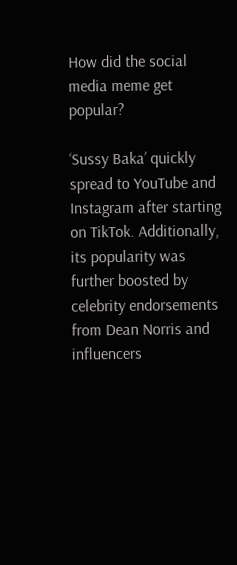How did the social media meme get popular?

‘Sussy Baka’ quickly spread to YouTube and Instagram after starting on TikTok. Additionally, its popularity was further boosted by celebrity endorsements from Dean Norris and influencers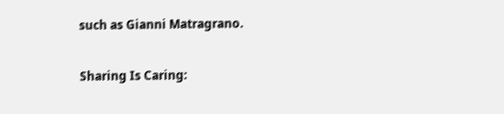such as Gianni Matragrano.

Sharing Is Caring: